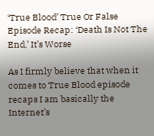‘True Blood’ True Or False Episode Recap: ‘Death Is Not The End,’ It’s Worse

As I firmly believe that when it comes to True Blood episode recaps I am basically the Internet’s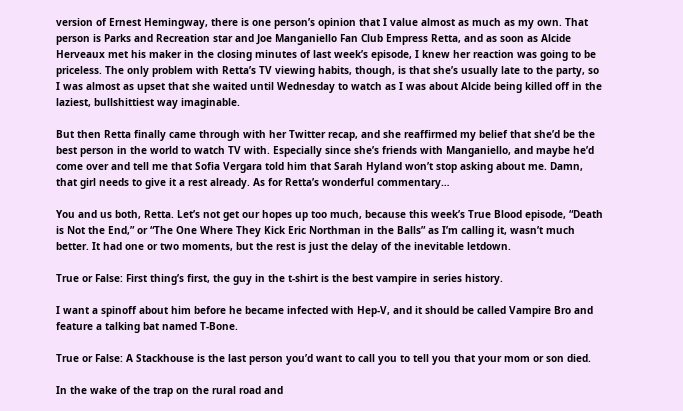version of Ernest Hemingway, there is one person’s opinion that I value almost as much as my own. That person is Parks and Recreation star and Joe Manganiello Fan Club Empress Retta, and as soon as Alcide Herveaux met his maker in the closing minutes of last week’s episode, I knew her reaction was going to be priceless. The only problem with Retta’s TV viewing habits, though, is that she’s usually late to the party, so I was almost as upset that she waited until Wednesday to watch as I was about Alcide being killed off in the laziest, bullshittiest way imaginable.

But then Retta finally came through with her Twitter recap, and she reaffirmed my belief that she’d be the best person in the world to watch TV with. Especially since she’s friends with Manganiello, and maybe he’d come over and tell me that Sofia Vergara told him that Sarah Hyland won’t stop asking about me. Damn, that girl needs to give it a rest already. As for Retta’s wonderful commentary…

You and us both, Retta. Let’s not get our hopes up too much, because this week’s True Blood episode, “Death is Not the End,” or “The One Where They Kick Eric Northman in the Balls” as I’m calling it, wasn’t much better. It had one or two moments, but the rest is just the delay of the inevitable letdown.

True or False: First thing’s first, the guy in the t-shirt is the best vampire in series history.

I want a spinoff about him before he became infected with Hep-V, and it should be called Vampire Bro and feature a talking bat named T-Bone.

True or False: A Stackhouse is the last person you’d want to call you to tell you that your mom or son died.

In the wake of the trap on the rural road and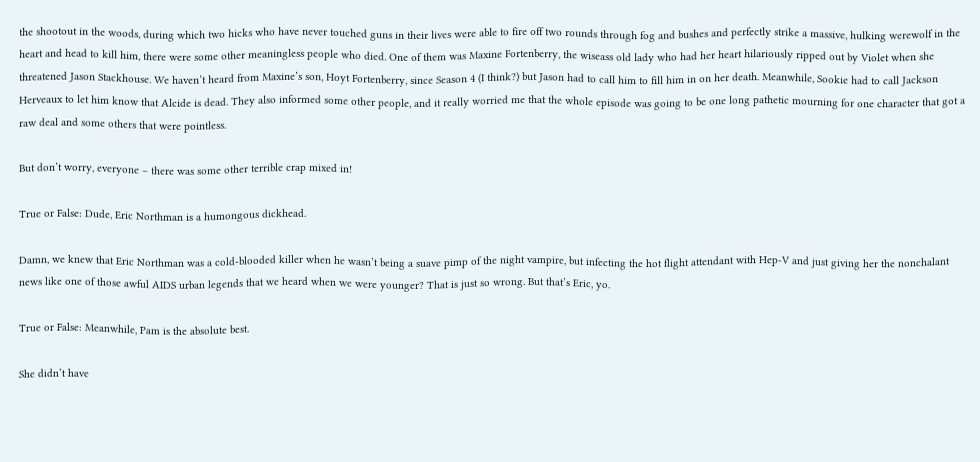the shootout in the woods, during which two hicks who have never touched guns in their lives were able to fire off two rounds through fog and bushes and perfectly strike a massive, hulking werewolf in the heart and head to kill him, there were some other meaningless people who died. One of them was Maxine Fortenberry, the wiseass old lady who had her heart hilariously ripped out by Violet when she threatened Jason Stackhouse. We haven’t heard from Maxine’s son, Hoyt Fortenberry, since Season 4 (I think?) but Jason had to call him to fill him in on her death. Meanwhile, Sookie had to call Jackson Herveaux to let him know that Alcide is dead. They also informed some other people, and it really worried me that the whole episode was going to be one long pathetic mourning for one character that got a raw deal and some others that were pointless.

But don’t worry, everyone – there was some other terrible crap mixed in!

True or False: Dude, Eric Northman is a humongous dickhead.

Damn, we knew that Eric Northman was a cold-blooded killer when he wasn’t being a suave pimp of the night vampire, but infecting the hot flight attendant with Hep-V and just giving her the nonchalant news like one of those awful AIDS urban legends that we heard when we were younger? That is just so wrong. But that’s Eric, yo.

True or False: Meanwhile, Pam is the absolute best.

She didn’t have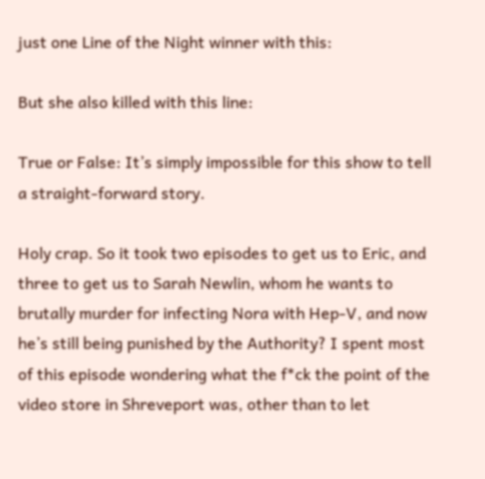just one Line of the Night winner with this:

But she also killed with this line:

True or False: It’s simply impossible for this show to tell a straight-forward story.

Holy crap. So it took two episodes to get us to Eric, and three to get us to Sarah Newlin, whom he wants to brutally murder for infecting Nora with Hep-V, and now he’s still being punished by the Authority? I spent most of this episode wondering what the f*ck the point of the video store in Shreveport was, other than to let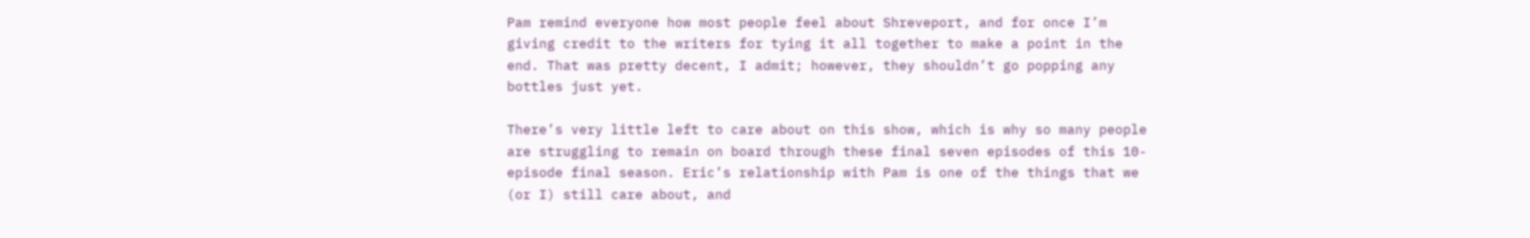Pam remind everyone how most people feel about Shreveport, and for once I’m giving credit to the writers for tying it all together to make a point in the end. That was pretty decent, I admit; however, they shouldn’t go popping any bottles just yet.

There’s very little left to care about on this show, which is why so many people are struggling to remain on board through these final seven episodes of this 10-episode final season. Eric’s relationship with Pam is one of the things that we (or I) still care about, and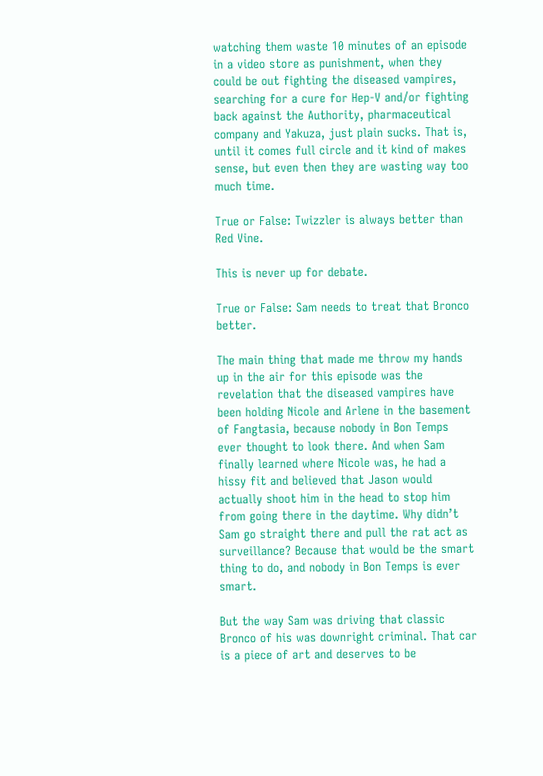watching them waste 10 minutes of an episode in a video store as punishment, when they could be out fighting the diseased vampires, searching for a cure for Hep-V and/or fighting back against the Authority, pharmaceutical company and Yakuza, just plain sucks. That is, until it comes full circle and it kind of makes sense, but even then they are wasting way too much time.

True or False: Twizzler is always better than Red Vine.

This is never up for debate.

True or False: Sam needs to treat that Bronco better.

The main thing that made me throw my hands up in the air for this episode was the revelation that the diseased vampires have been holding Nicole and Arlene in the basement of Fangtasia, because nobody in Bon Temps ever thought to look there. And when Sam finally learned where Nicole was, he had a hissy fit and believed that Jason would actually shoot him in the head to stop him from going there in the daytime. Why didn’t Sam go straight there and pull the rat act as surveillance? Because that would be the smart thing to do, and nobody in Bon Temps is ever smart.

But the way Sam was driving that classic Bronco of his was downright criminal. That car is a piece of art and deserves to be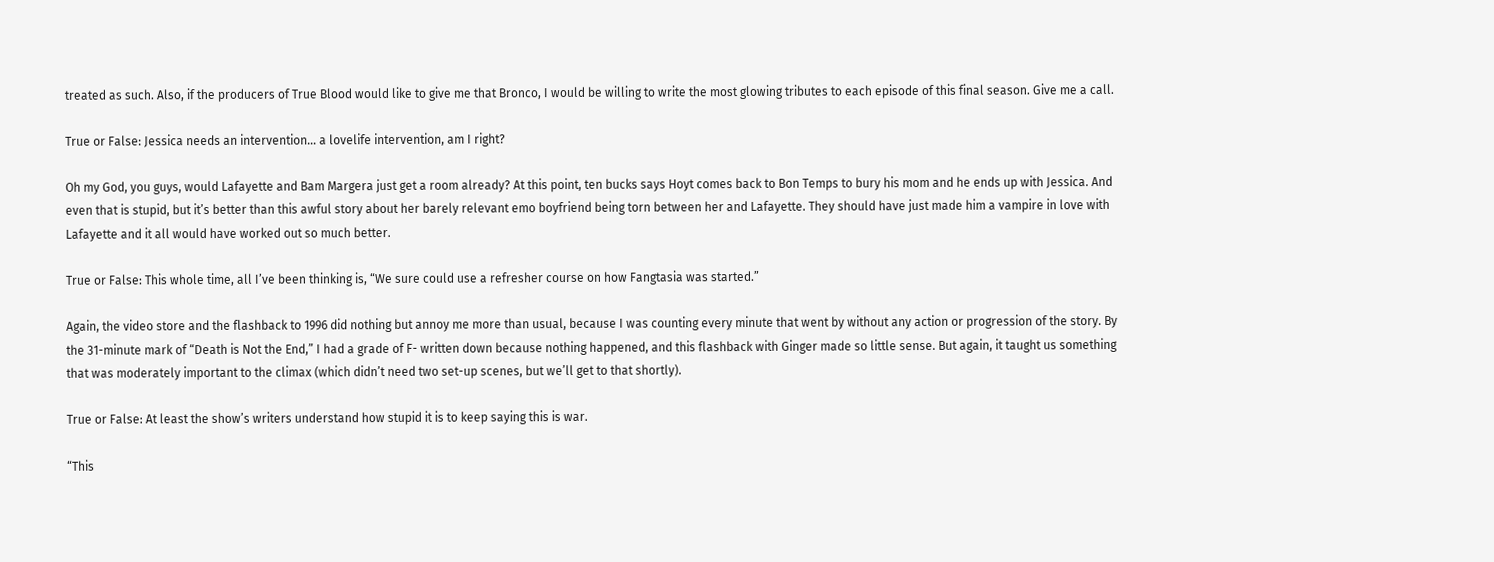treated as such. Also, if the producers of True Blood would like to give me that Bronco, I would be willing to write the most glowing tributes to each episode of this final season. Give me a call.

True or False: Jessica needs an intervention… a lovelife intervention, am I right?

Oh my God, you guys, would Lafayette and Bam Margera just get a room already? At this point, ten bucks says Hoyt comes back to Bon Temps to bury his mom and he ends up with Jessica. And even that is stupid, but it’s better than this awful story about her barely relevant emo boyfriend being torn between her and Lafayette. They should have just made him a vampire in love with Lafayette and it all would have worked out so much better.

True or False: This whole time, all I’ve been thinking is, “We sure could use a refresher course on how Fangtasia was started.”

Again, the video store and the flashback to 1996 did nothing but annoy me more than usual, because I was counting every minute that went by without any action or progression of the story. By the 31-minute mark of “Death is Not the End,” I had a grade of F- written down because nothing happened, and this flashback with Ginger made so little sense. But again, it taught us something that was moderately important to the climax (which didn’t need two set-up scenes, but we’ll get to that shortly).

True or False: At least the show’s writers understand how stupid it is to keep saying this is war.

“This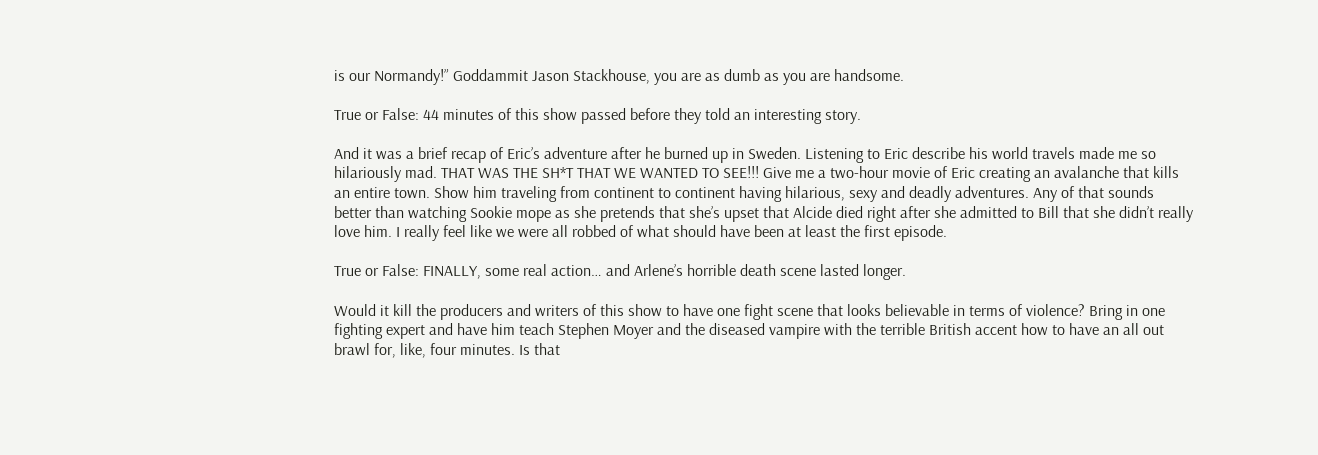is our Normandy!” Goddammit Jason Stackhouse, you are as dumb as you are handsome.

True or False: 44 minutes of this show passed before they told an interesting story.

And it was a brief recap of Eric’s adventure after he burned up in Sweden. Listening to Eric describe his world travels made me so hilariously mad. THAT WAS THE SH*T THAT WE WANTED TO SEE!!! Give me a two-hour movie of Eric creating an avalanche that kills an entire town. Show him traveling from continent to continent having hilarious, sexy and deadly adventures. Any of that sounds better than watching Sookie mope as she pretends that she’s upset that Alcide died right after she admitted to Bill that she didn’t really love him. I really feel like we were all robbed of what should have been at least the first episode.

True or False: FINALLY, some real action… and Arlene’s horrible death scene lasted longer.

Would it kill the producers and writers of this show to have one fight scene that looks believable in terms of violence? Bring in one fighting expert and have him teach Stephen Moyer and the diseased vampire with the terrible British accent how to have an all out brawl for, like, four minutes. Is that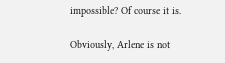impossible? Of course it is.

Obviously, Arlene is not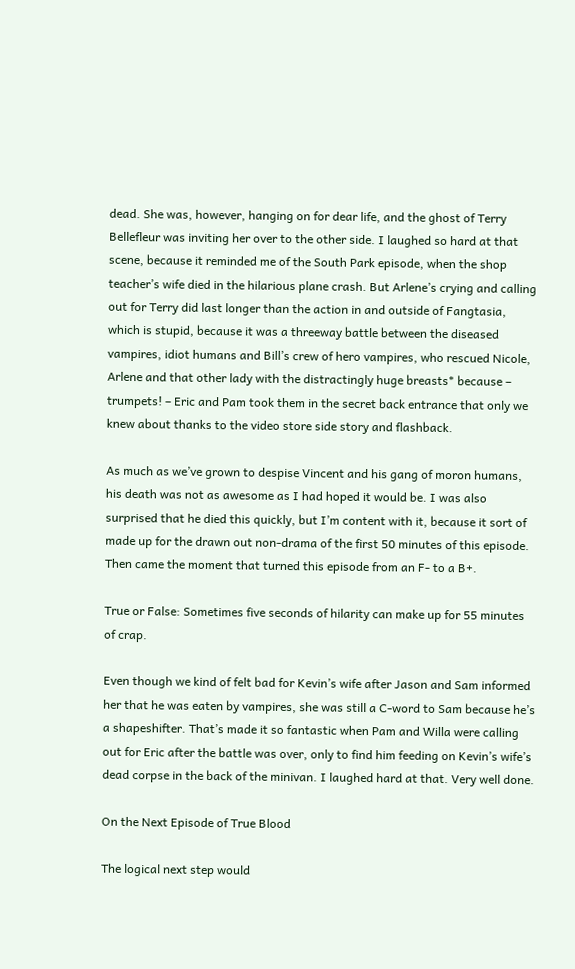dead. She was, however, hanging on for dear life, and the ghost of Terry Bellefleur was inviting her over to the other side. I laughed so hard at that scene, because it reminded me of the South Park episode, when the shop teacher’s wife died in the hilarious plane crash. But Arlene’s crying and calling out for Terry did last longer than the action in and outside of Fangtasia, which is stupid, because it was a threeway battle between the diseased vampires, idiot humans and Bill’s crew of hero vampires, who rescued Nicole, Arlene and that other lady with the distractingly huge breasts* because – trumpets! – Eric and Pam took them in the secret back entrance that only we knew about thanks to the video store side story and flashback.

As much as we’ve grown to despise Vincent and his gang of moron humans, his death was not as awesome as I had hoped it would be. I was also surprised that he died this quickly, but I’m content with it, because it sort of made up for the drawn out non-drama of the first 50 minutes of this episode. Then came the moment that turned this episode from an F- to a B+.

True or False: Sometimes five seconds of hilarity can make up for 55 minutes of crap.

Even though we kind of felt bad for Kevin’s wife after Jason and Sam informed her that he was eaten by vampires, she was still a C-word to Sam because he’s a shapeshifter. That’s made it so fantastic when Pam and Willa were calling out for Eric after the battle was over, only to find him feeding on Kevin’s wife’s dead corpse in the back of the minivan. I laughed hard at that. Very well done.

On the Next Episode of True Blood

The logical next step would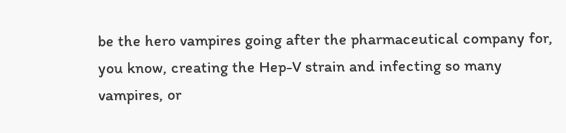be the hero vampires going after the pharmaceutical company for, you know, creating the Hep-V strain and infecting so many vampires, or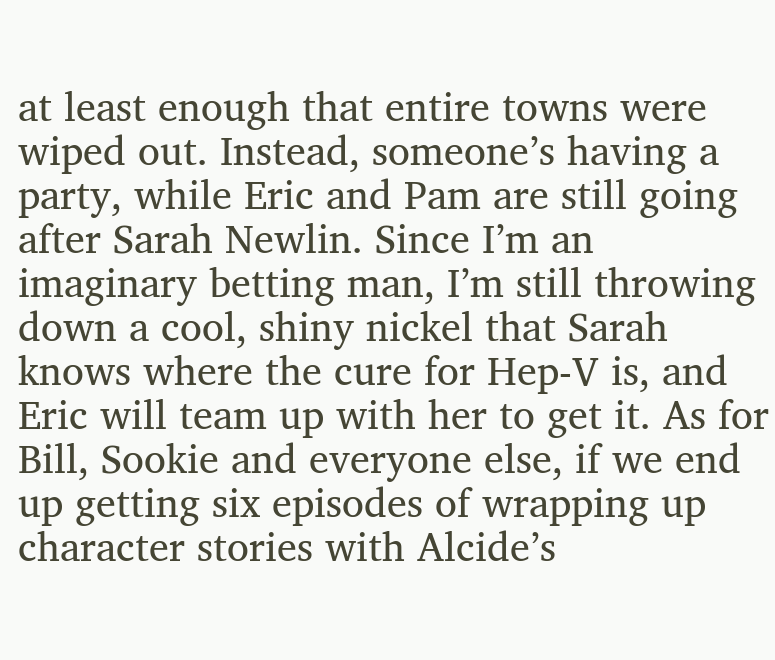at least enough that entire towns were wiped out. Instead, someone’s having a party, while Eric and Pam are still going after Sarah Newlin. Since I’m an imaginary betting man, I’m still throwing down a cool, shiny nickel that Sarah knows where the cure for Hep-V is, and Eric will team up with her to get it. As for Bill, Sookie and everyone else, if we end up getting six episodes of wrapping up character stories with Alcide’s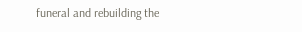funeral and rebuilding the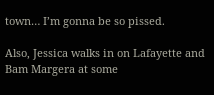town… I’m gonna be so pissed.

Also, Jessica walks in on Lafayette and Bam Margera at some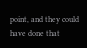point, and they could have done that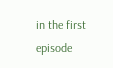in the first episode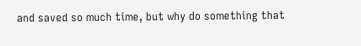and saved so much time, but why do something that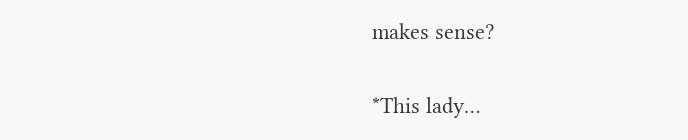makes sense?

*This lady…